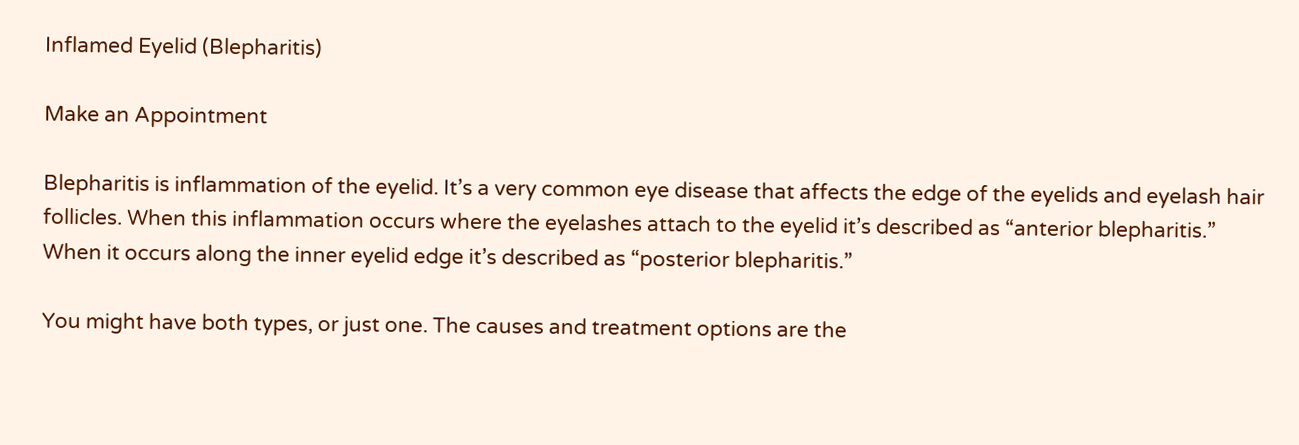Inflamed Eyelid (Blepharitis)

Make an Appointment

Blepharitis is inflammation of the eyelid. It’s a very common eye disease that affects the edge of the eyelids and eyelash hair follicles. When this inflammation occurs where the eyelashes attach to the eyelid it’s described as “anterior blepharitis.”  When it occurs along the inner eyelid edge it’s described as “posterior blepharitis.”

You might have both types, or just one. The causes and treatment options are the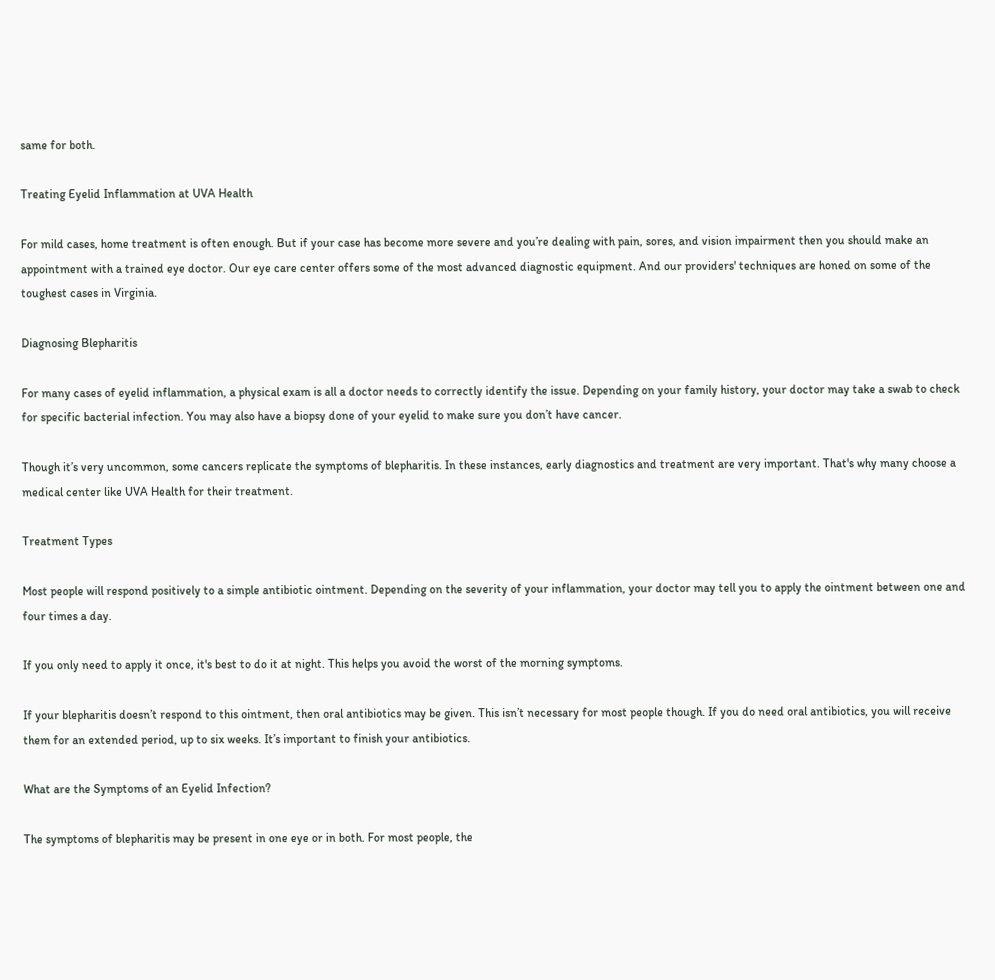same for both.

Treating Eyelid Inflammation at UVA Health

For mild cases, home treatment is often enough. But if your case has become more severe and you’re dealing with pain, sores, and vision impairment then you should make an appointment with a trained eye doctor. Our eye care center offers some of the most advanced diagnostic equipment. And our providers' techniques are honed on some of the toughest cases in Virginia.

Diagnosing Blepharitis

For many cases of eyelid inflammation, a physical exam is all a doctor needs to correctly identify the issue. Depending on your family history, your doctor may take a swab to check for specific bacterial infection. You may also have a biopsy done of your eyelid to make sure you don’t have cancer.

Though it’s very uncommon, some cancers replicate the symptoms of blepharitis. In these instances, early diagnostics and treatment are very important. That's why many choose a medical center like UVA Health for their treatment.

Treatment Types

Most people will respond positively to a simple antibiotic ointment. Depending on the severity of your inflammation, your doctor may tell you to apply the ointment between one and four times a day.

If you only need to apply it once, it's best to do it at night. This helps you avoid the worst of the morning symptoms.

If your blepharitis doesn’t respond to this ointment, then oral antibiotics may be given. This isn’t necessary for most people though. If you do need oral antibiotics, you will receive them for an extended period, up to six weeks. It’s important to finish your antibiotics.

What are the Symptoms of an Eyelid Infection?

The symptoms of blepharitis may be present in one eye or in both. For most people, the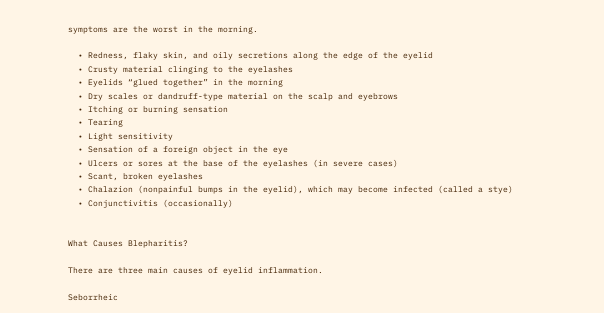symptoms are the worst in the morning.

  • Redness, flaky skin, and oily secretions along the edge of the eyelid
  • Crusty material clinging to the eyelashes
  • Eyelids “glued together” in the morning
  • Dry scales or dandruff-type material on the scalp and eyebrows
  • Itching or burning sensation
  • Tearing
  • Light sensitivity
  • Sensation of a foreign object in the eye
  • Ulcers or sores at the base of the eyelashes (in severe cases)
  • Scant, broken eyelashes
  • Chalazion (nonpainful bumps in the eyelid), which may become infected (called a stye)
  • Conjunctivitis (occasionally)


What Causes Blepharitis?

There are three main causes of eyelid inflammation.

Seborrheic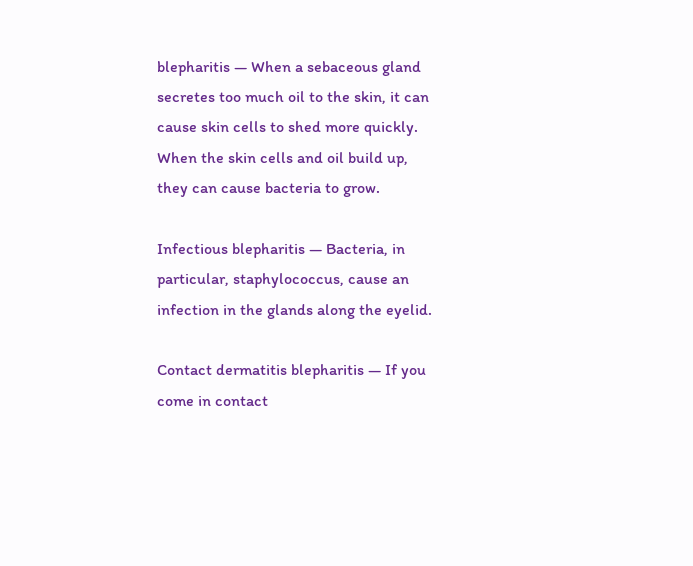blepharitis — When a sebaceous gland secretes too much oil to the skin, it can cause skin cells to shed more quickly. When the skin cells and oil build up, they can cause bacteria to grow.

Infectious blepharitis — Bacteria, in particular, staphylococcus, cause an infection in the glands along the eyelid.

Contact dermatitis blepharitis — If you come in contact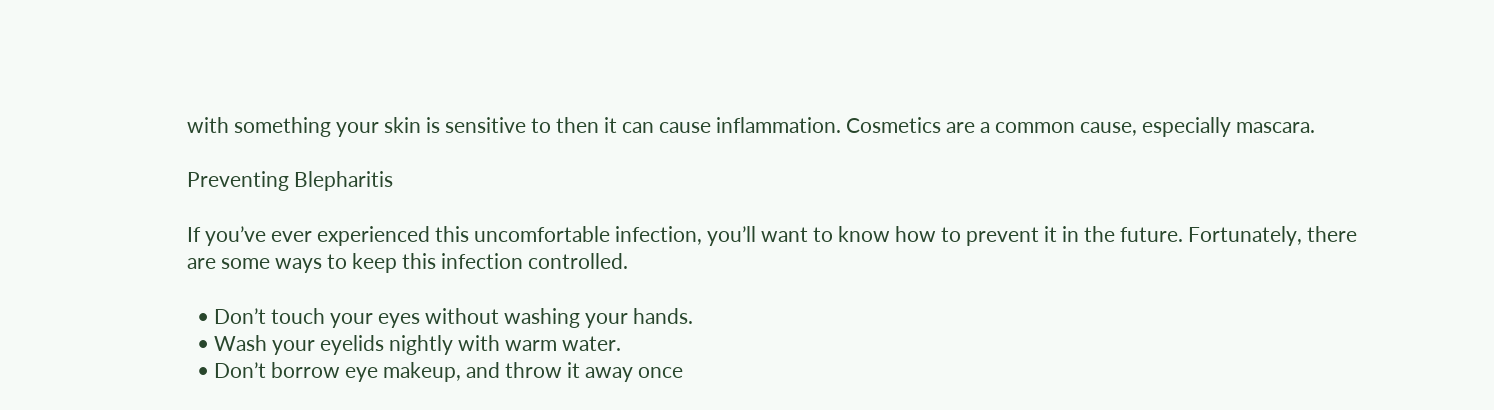with something your skin is sensitive to then it can cause inflammation. Cosmetics are a common cause, especially mascara.

Preventing Blepharitis

If you’ve ever experienced this uncomfortable infection, you’ll want to know how to prevent it in the future. Fortunately, there are some ways to keep this infection controlled.

  • Don’t touch your eyes without washing your hands.
  • Wash your eyelids nightly with warm water.
  • Don’t borrow eye makeup, and throw it away once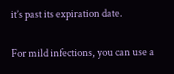it’s past its expiration date.

For mild infections, you can use a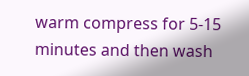warm compress for 5-15 minutes and then wash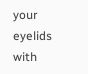your eyelids with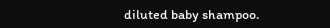diluted baby shampoo.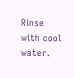Rinse with cool water.